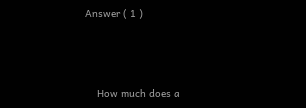Answer ( 1 )



    How much does a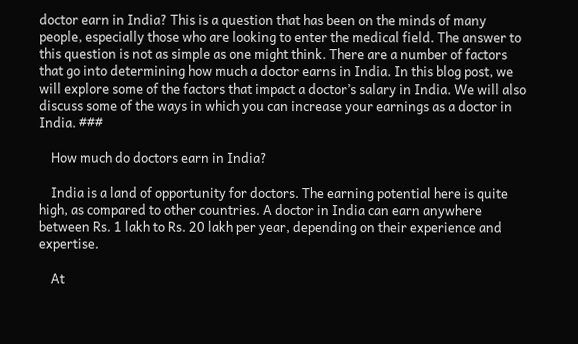doctor earn in India? This is a question that has been on the minds of many people, especially those who are looking to enter the medical field. The answer to this question is not as simple as one might think. There are a number of factors that go into determining how much a doctor earns in India. In this blog post, we will explore some of the factors that impact a doctor’s salary in India. We will also discuss some of the ways in which you can increase your earnings as a doctor in India. ###

    How much do doctors earn in India?

    India is a land of opportunity for doctors. The earning potential here is quite high, as compared to other countries. A doctor in India can earn anywhere between Rs. 1 lakh to Rs. 20 lakh per year, depending on their experience and expertise.

    At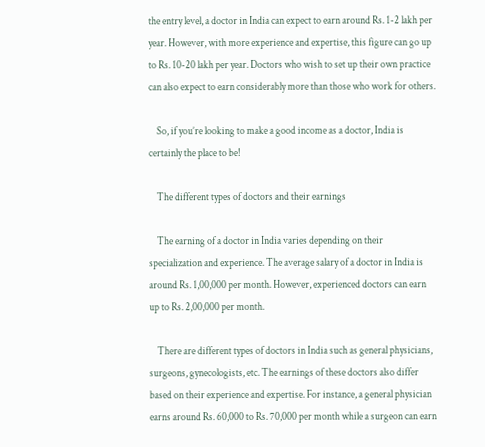the entry level, a doctor in India can expect to earn around Rs. 1-2 lakh per year. However, with more experience and expertise, this figure can go up to Rs. 10-20 lakh per year. Doctors who wish to set up their own practice can also expect to earn considerably more than those who work for others.

    So, if you’re looking to make a good income as a doctor, India is certainly the place to be!

    The different types of doctors and their earnings

    The earning of a doctor in India varies depending on their specialization and experience. The average salary of a doctor in India is around Rs. 1,00,000 per month. However, experienced doctors can earn up to Rs. 2,00,000 per month.

    There are different types of doctors in India such as general physicians, surgeons, gynecologists, etc. The earnings of these doctors also differ based on their experience and expertise. For instance, a general physician earns around Rs. 60,000 to Rs. 70,000 per month while a surgeon can earn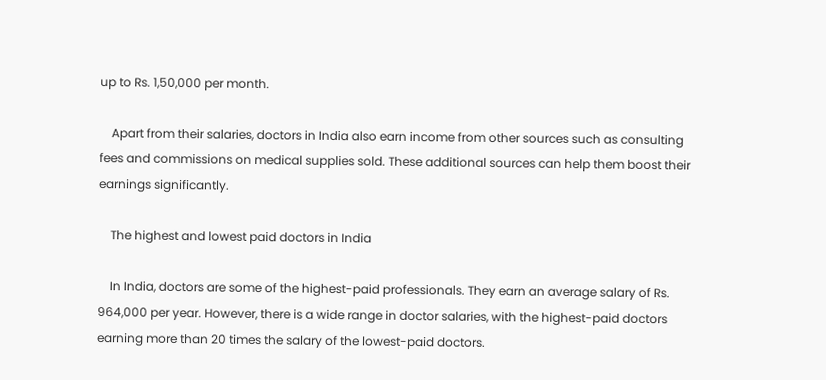up to Rs. 1,50,000 per month.

    Apart from their salaries, doctors in India also earn income from other sources such as consulting fees and commissions on medical supplies sold. These additional sources can help them boost their earnings significantly.

    The highest and lowest paid doctors in India

    In India, doctors are some of the highest-paid professionals. They earn an average salary of Rs. 964,000 per year. However, there is a wide range in doctor salaries, with the highest-paid doctors earning more than 20 times the salary of the lowest-paid doctors.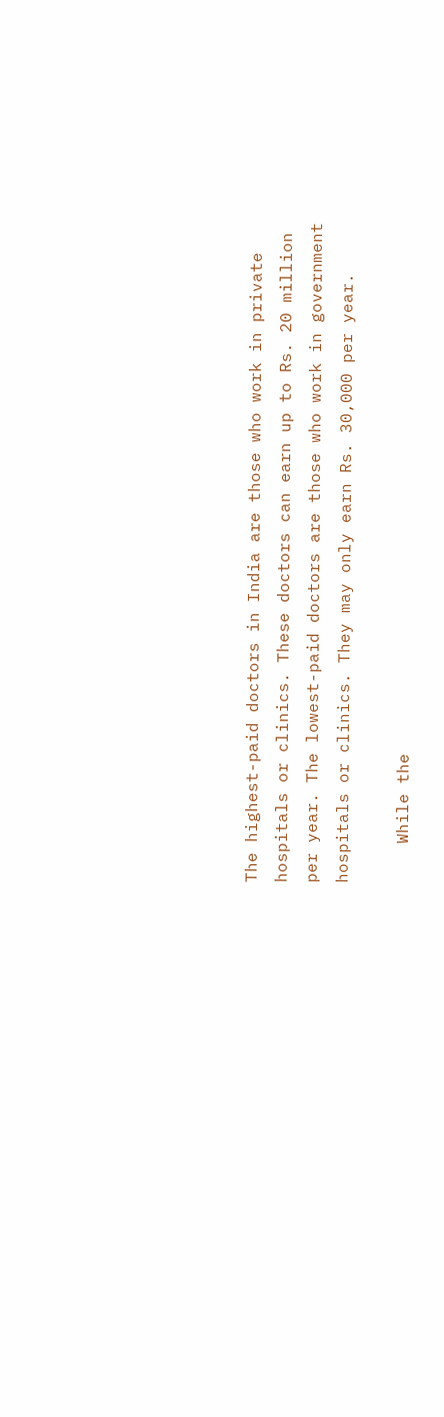The highest-paid doctors in India are those who work in private hospitals or clinics. These doctors can earn up to Rs. 20 million per year. The lowest-paid doctors are those who work in government hospitals or clinics. They may only earn Rs. 30,000 per year.

    While the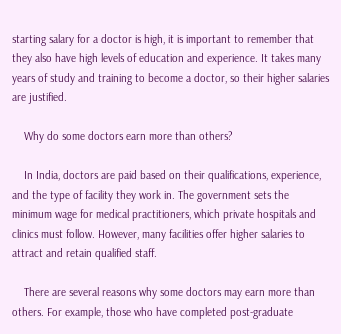starting salary for a doctor is high, it is important to remember that they also have high levels of education and experience. It takes many years of study and training to become a doctor, so their higher salaries are justified.

    Why do some doctors earn more than others?

    In India, doctors are paid based on their qualifications, experience, and the type of facility they work in. The government sets the minimum wage for medical practitioners, which private hospitals and clinics must follow. However, many facilities offer higher salaries to attract and retain qualified staff.

    There are several reasons why some doctors may earn more than others. For example, those who have completed post-graduate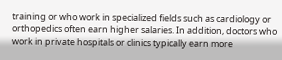training or who work in specialized fields such as cardiology or orthopedics often earn higher salaries. In addition, doctors who work in private hospitals or clinics typically earn more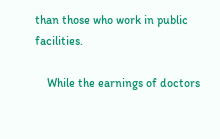than those who work in public facilities.

    While the earnings of doctors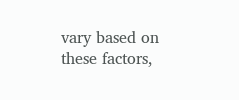vary based on these factors,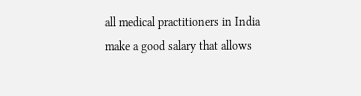all medical practitioners in India make a good salary that allows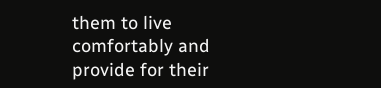them to live comfortably and provide for their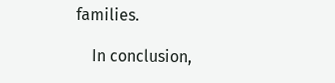families.

    In conclusion,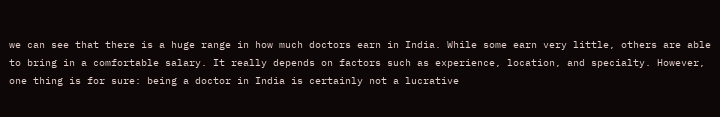we can see that there is a huge range in how much doctors earn in India. While some earn very little, others are able to bring in a comfortable salary. It really depends on factors such as experience, location, and specialty. However, one thing is for sure: being a doctor in India is certainly not a lucrative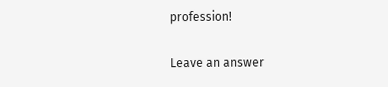profession!

Leave an answer